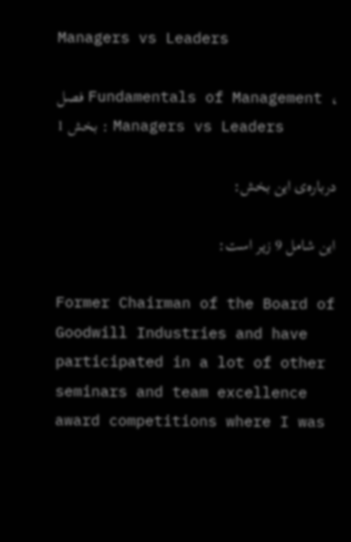Managers vs Leaders

فصل Fundamentals of Management ، بخش 1 : Managers vs Leaders

درباره‌ی این بخش:

این شامل 9 زیر است:

Former Chairman of the Board of Goodwill Industries and have participated in a lot of other seminars and team excellence award competitions where I was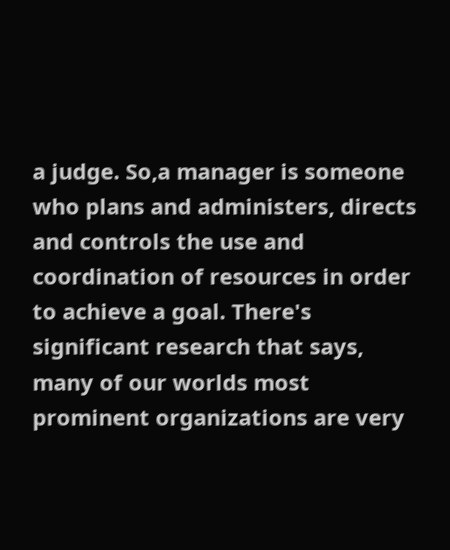a judge. So,a manager is someone who plans and administers, directs and controls the use and coordination of resources in order to achieve a goal. There's significant research that says, many of our worlds most prominent organizations are very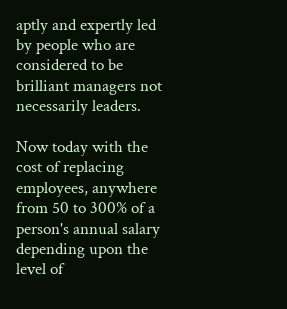aptly and expertly led by people who are considered to be brilliant managers not necessarily leaders.

Now today with the cost of replacing employees, anywhere from 50 to 300% of a person's annual salary depending upon the level of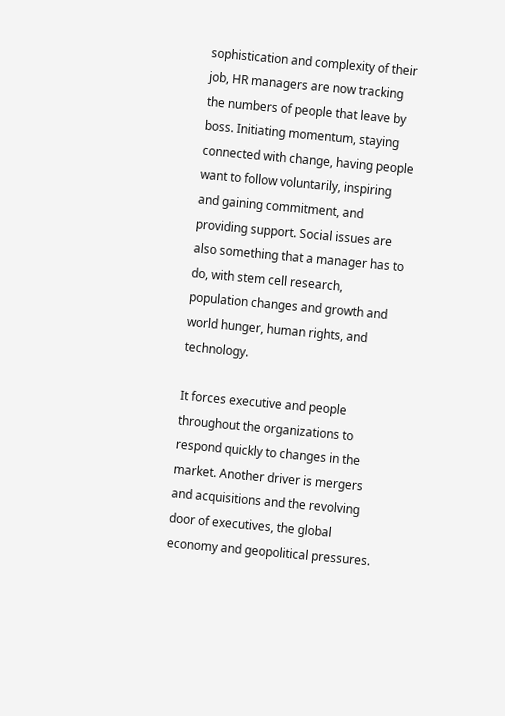sophistication and complexity of their job, HR managers are now tracking the numbers of people that leave by boss. Initiating momentum, staying connected with change, having people want to follow voluntarily, inspiring and gaining commitment, and providing support. Social issues are also something that a manager has to do, with stem cell research, population changes and growth and world hunger, human rights, and technology.

It forces executive and people throughout the organizations to respond quickly to changes in the market. Another driver is mergers and acquisitions and the revolving door of executives, the global economy and geopolitical pressures.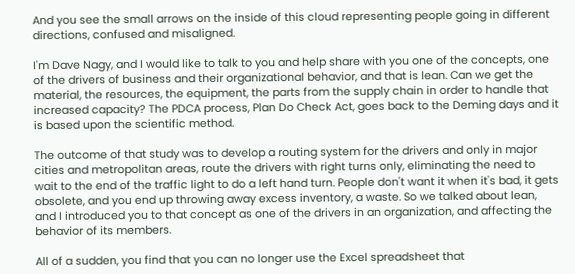And you see the small arrows on the inside of this cloud representing people going in different directions, confused and misaligned.

I'm Dave Nagy, and I would like to talk to you and help share with you one of the concepts, one of the drivers of business and their organizational behavior, and that is lean. Can we get the material, the resources, the equipment, the parts from the supply chain in order to handle that increased capacity? The PDCA process, Plan Do Check Act, goes back to the Deming days and it is based upon the scientific method.

The outcome of that study was to develop a routing system for the drivers and only in major cities and metropolitan areas, route the drivers with right turns only, eliminating the need to wait to the end of the traffic light to do a left hand turn. People don't want it when it's bad, it gets obsolete, and you end up throwing away excess inventory, a waste. So we talked about lean, and I introduced you to that concept as one of the drivers in an organization, and affecting the behavior of its members.

All of a sudden, you find that you can no longer use the Excel spreadsheet that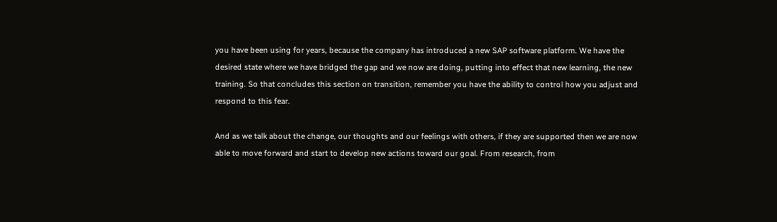you have been using for years, because the company has introduced a new SAP software platform. We have the desired state where we have bridged the gap and we now are doing, putting into effect that new learning, the new training. So that concludes this section on transition, remember you have the ability to control how you adjust and respond to this fear.

And as we talk about the change, our thoughts and our feelings with others, if they are supported then we are now able to move forward and start to develop new actions toward our goal. From research, from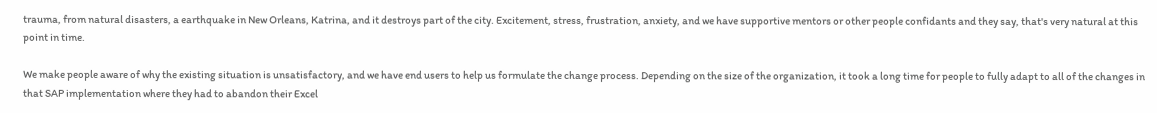trauma, from natural disasters, a earthquake in New Orleans, Katrina, and it destroys part of the city. Excitement, stress, frustration, anxiety, and we have supportive mentors or other people confidants and they say, that's very natural at this point in time.

We make people aware of why the existing situation is unsatisfactory, and we have end users to help us formulate the change process. Depending on the size of the organization, it took a long time for people to fully adapt to all of the changes in that SAP implementation where they had to abandon their Excel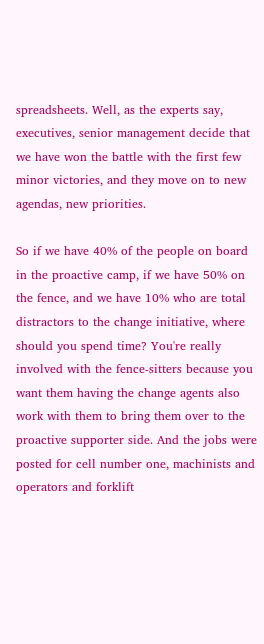spreadsheets. Well, as the experts say, executives, senior management decide that we have won the battle with the first few minor victories, and they move on to new agendas, new priorities.

So if we have 40% of the people on board in the proactive camp, if we have 50% on the fence, and we have 10% who are total distractors to the change initiative, where should you spend time? You're really involved with the fence-sitters because you want them having the change agents also work with them to bring them over to the proactive supporter side. And the jobs were posted for cell number one, machinists and operators and forklift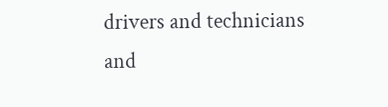drivers and technicians and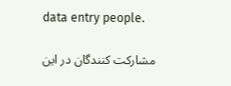data entry people.

مشارکت کنندگان در این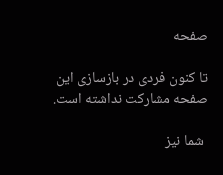صفحه

تا کنون فردی در بازسازی این صفحه مشارکت نداشته است.

 شما نیز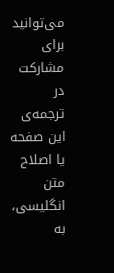می‌توانید برای مشارکت در ترجمه‌ی این صفحه یا اصلاح متن انگلیسی، به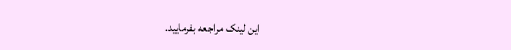این لینک مراجعه بفرمایید.